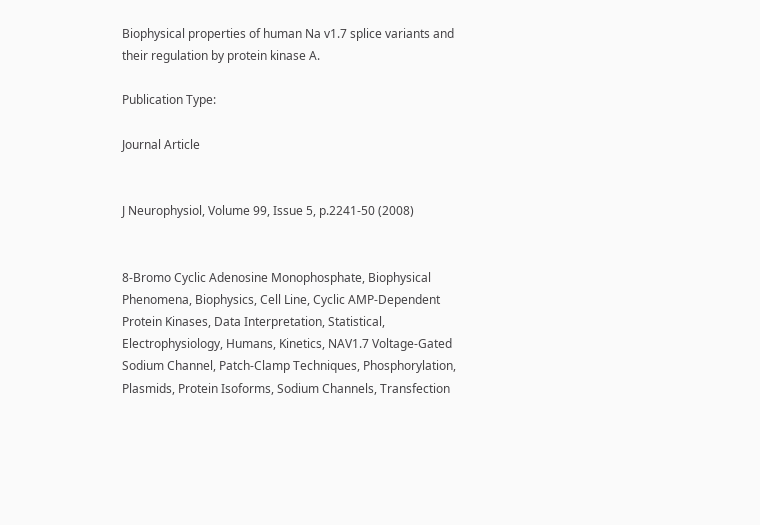Biophysical properties of human Na v1.7 splice variants and their regulation by protein kinase A.

Publication Type:

Journal Article


J Neurophysiol, Volume 99, Issue 5, p.2241-50 (2008)


8-Bromo Cyclic Adenosine Monophosphate, Biophysical Phenomena, Biophysics, Cell Line, Cyclic AMP-Dependent Protein Kinases, Data Interpretation, Statistical, Electrophysiology, Humans, Kinetics, NAV1.7 Voltage-Gated Sodium Channel, Patch-Clamp Techniques, Phosphorylation, Plasmids, Protein Isoforms, Sodium Channels, Transfection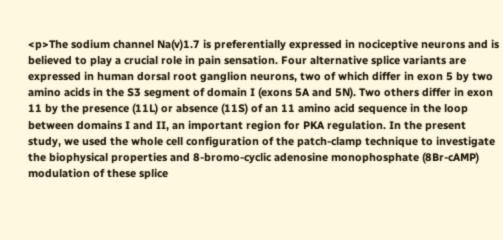<p>The sodium channel Na(v)1.7 is preferentially expressed in nociceptive neurons and is believed to play a crucial role in pain sensation. Four alternative splice variants are expressed in human dorsal root ganglion neurons, two of which differ in exon 5 by two amino acids in the S3 segment of domain I (exons 5A and 5N). Two others differ in exon 11 by the presence (11L) or absence (11S) of an 11 amino acid sequence in the loop between domains I and II, an important region for PKA regulation. In the present study, we used the whole cell configuration of the patch-clamp technique to investigate the biophysical properties and 8-bromo-cyclic adenosine monophosphate (8Br-cAMP) modulation of these splice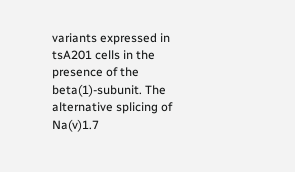variants expressed in tsA201 cells in the presence of the beta(1)-subunit. The alternative splicing of Na(v)1.7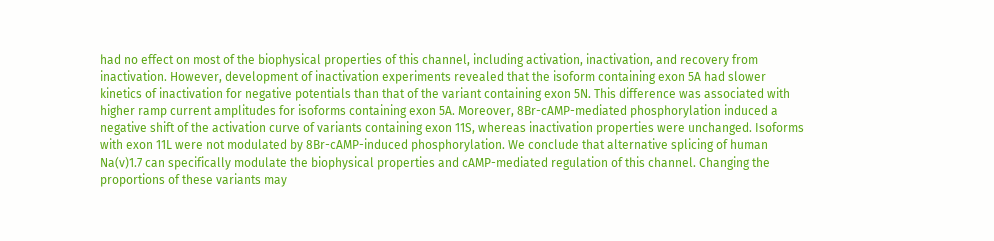had no effect on most of the biophysical properties of this channel, including activation, inactivation, and recovery from inactivation. However, development of inactivation experiments revealed that the isoform containing exon 5A had slower kinetics of inactivation for negative potentials than that of the variant containing exon 5N. This difference was associated with higher ramp current amplitudes for isoforms containing exon 5A. Moreover, 8Br-cAMP-mediated phosphorylation induced a negative shift of the activation curve of variants containing exon 11S, whereas inactivation properties were unchanged. Isoforms with exon 11L were not modulated by 8Br-cAMP-induced phosphorylation. We conclude that alternative splicing of human Na(v)1.7 can specifically modulate the biophysical properties and cAMP-mediated regulation of this channel. Changing the proportions of these variants may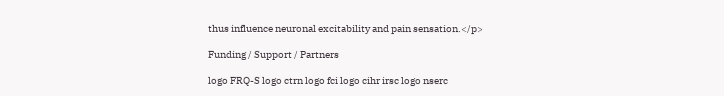thus influence neuronal excitability and pain sensation.</p>

Funding / Support / Partners

logo FRQ-S logo ctrn logo fci logo cihr irsc logo nserc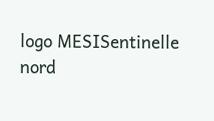logo MESISentinelle nord